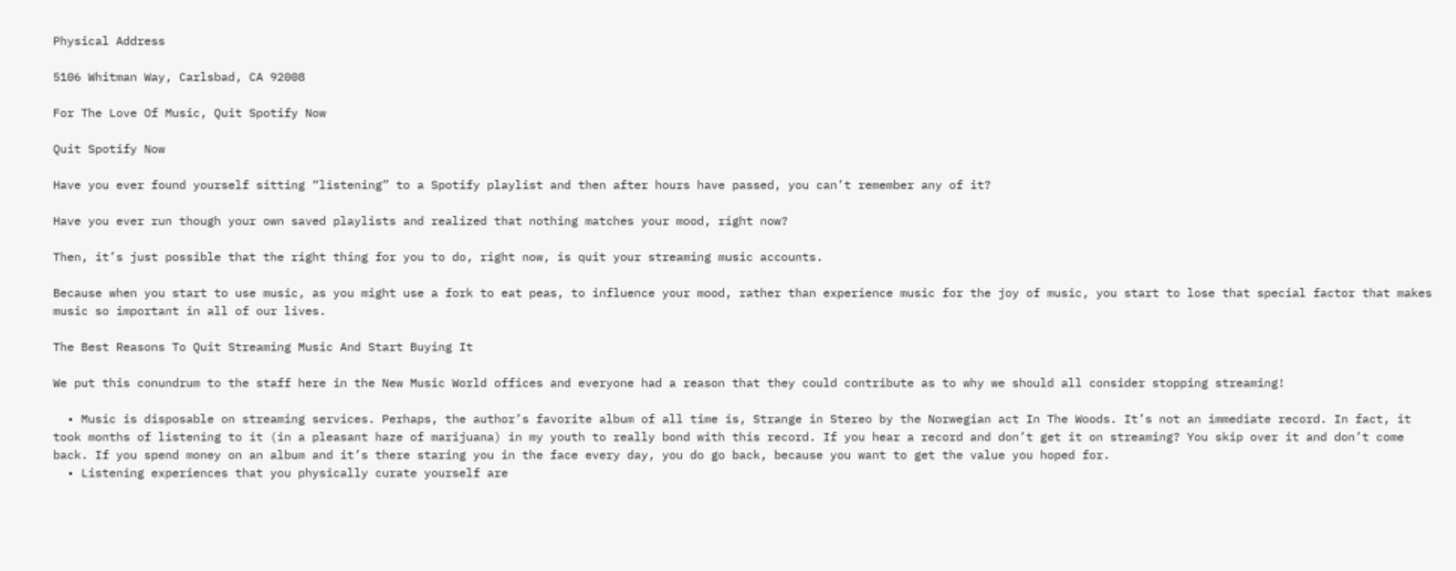Physical Address

5106 Whitman Way, Carlsbad, CA 92008

For The Love Of Music, Quit Spotify Now

Quit Spotify Now

Have you ever found yourself sitting “listening” to a Spotify playlist and then after hours have passed, you can’t remember any of it?

Have you ever run though your own saved playlists and realized that nothing matches your mood, right now?

Then, it’s just possible that the right thing for you to do, right now, is quit your streaming music accounts.

Because when you start to use music, as you might use a fork to eat peas, to influence your mood, rather than experience music for the joy of music, you start to lose that special factor that makes music so important in all of our lives.

The Best Reasons To Quit Streaming Music And Start Buying It

We put this conundrum to the staff here in the New Music World offices and everyone had a reason that they could contribute as to why we should all consider stopping streaming!

  • Music is disposable on streaming services. Perhaps, the author’s favorite album of all time is, Strange in Stereo by the Norwegian act In The Woods. It’s not an immediate record. In fact, it took months of listening to it (in a pleasant haze of marijuana) in my youth to really bond with this record. If you hear a record and don’t get it on streaming? You skip over it and don’t come back. If you spend money on an album and it’s there staring you in the face every day, you do go back, because you want to get the value you hoped for.
  • Listening experiences that you physically curate yourself are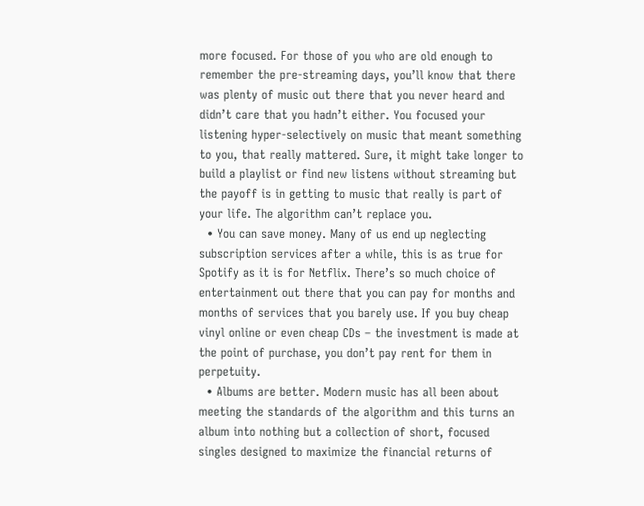more focused. For those of you who are old enough to remember the pre-streaming days, you’ll know that there was plenty of music out there that you never heard and didn’t care that you hadn’t either. You focused your listening hyper-selectively on music that meant something to you, that really mattered. Sure, it might take longer to build a playlist or find new listens without streaming but the payoff is in getting to music that really is part of your life. The algorithm can’t replace you.
  • You can save money. Many of us end up neglecting subscription services after a while, this is as true for Spotify as it is for Netflix. There’s so much choice of entertainment out there that you can pay for months and months of services that you barely use. If you buy cheap vinyl online or even cheap CDs – the investment is made at the point of purchase, you don’t pay rent for them in perpetuity.
  • Albums are better. Modern music has all been about meeting the standards of the algorithm and this turns an album into nothing but a collection of short, focused singles designed to maximize the financial returns of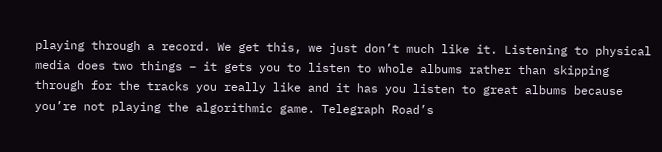playing through a record. We get this, we just don’t much like it. Listening to physical media does two things – it gets you to listen to whole albums rather than skipping through for the tracks you really like and it has you listen to great albums because you’re not playing the algorithmic game. Telegraph Road’s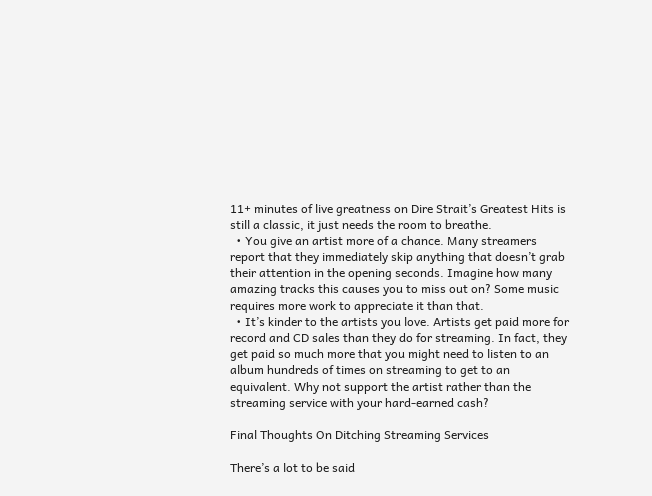11+ minutes of live greatness on Dire Strait’s Greatest Hits is still a classic, it just needs the room to breathe.
  • You give an artist more of a chance. Many streamers report that they immediately skip anything that doesn’t grab their attention in the opening seconds. Imagine how many amazing tracks this causes you to miss out on? Some music requires more work to appreciate it than that.
  • It’s kinder to the artists you love. Artists get paid more for record and CD sales than they do for streaming. In fact, they get paid so much more that you might need to listen to an album hundreds of times on streaming to get to an equivalent. Why not support the artist rather than the streaming service with your hard-earned cash?

Final Thoughts On Ditching Streaming Services

There’s a lot to be said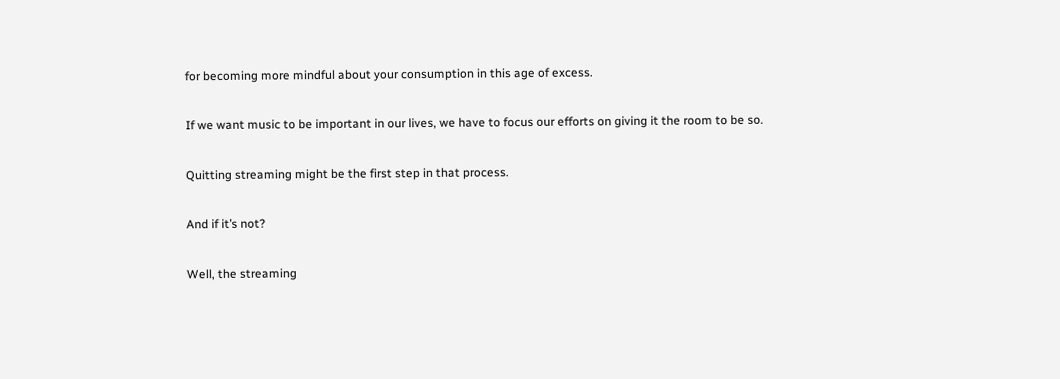for becoming more mindful about your consumption in this age of excess.

If we want music to be important in our lives, we have to focus our efforts on giving it the room to be so.

Quitting streaming might be the first step in that process.

And if it’s not?

Well, the streaming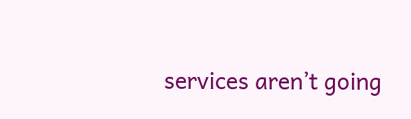services aren’t going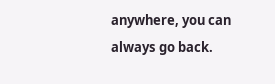anywhere, you can always go back.